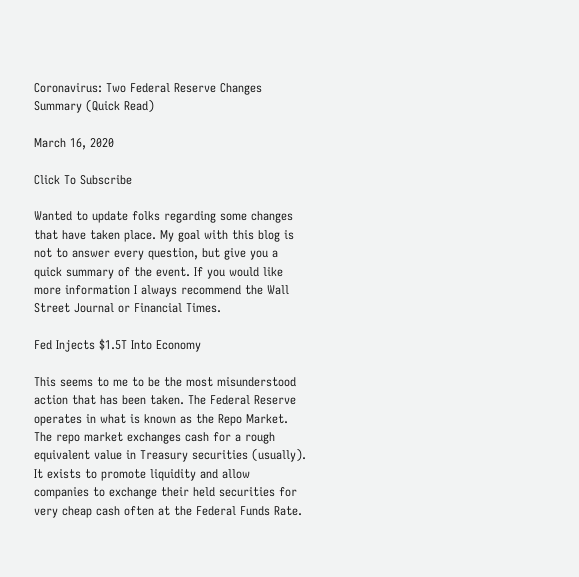Coronavirus: Two Federal Reserve Changes Summary (Quick Read)

March 16, 2020

Click To Subscribe

Wanted to update folks regarding some changes that have taken place. My goal with this blog is not to answer every question, but give you a quick summary of the event. If you would like more information I always recommend the Wall Street Journal or Financial Times.

Fed Injects $1.5T Into Economy

This seems to me to be the most misunderstood action that has been taken. The Federal Reserve operates in what is known as the Repo Market. The repo market exchanges cash for a rough equivalent value in Treasury securities (usually). It exists to promote liquidity and allow companies to exchange their held securities for very cheap cash often at the Federal Funds Rate.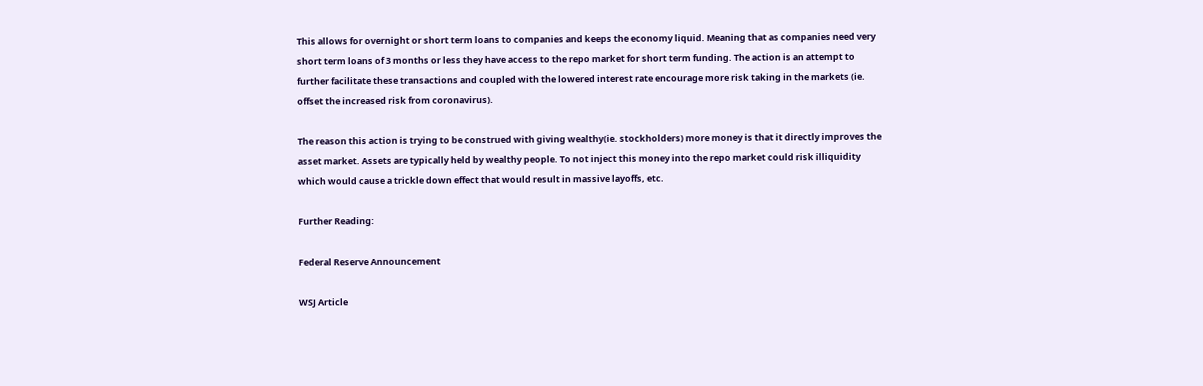This allows for overnight or short term loans to companies and keeps the economy liquid. Meaning that as companies need very short term loans of 3 months or less they have access to the repo market for short term funding. The action is an attempt to further facilitate these transactions and coupled with the lowered interest rate encourage more risk taking in the markets (ie. offset the increased risk from coronavirus).

The reason this action is trying to be construed with giving wealthy(ie. stockholders) more money is that it directly improves the asset market. Assets are typically held by wealthy people. To not inject this money into the repo market could risk illiquidity which would cause a trickle down effect that would result in massive layoffs, etc.

Further Reading:

Federal Reserve Announcement

WSJ Article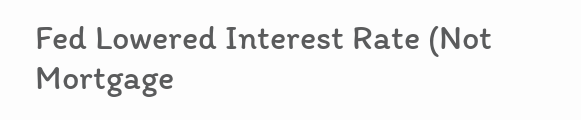Fed Lowered Interest Rate (Not Mortgage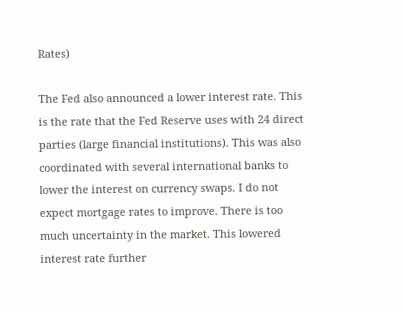Rates)

The Fed also announced a lower interest rate. This is the rate that the Fed Reserve uses with 24 direct parties (large financial institutions). This was also coordinated with several international banks to lower the interest on currency swaps. I do not expect mortgage rates to improve. There is too much uncertainty in the market. This lowered interest rate further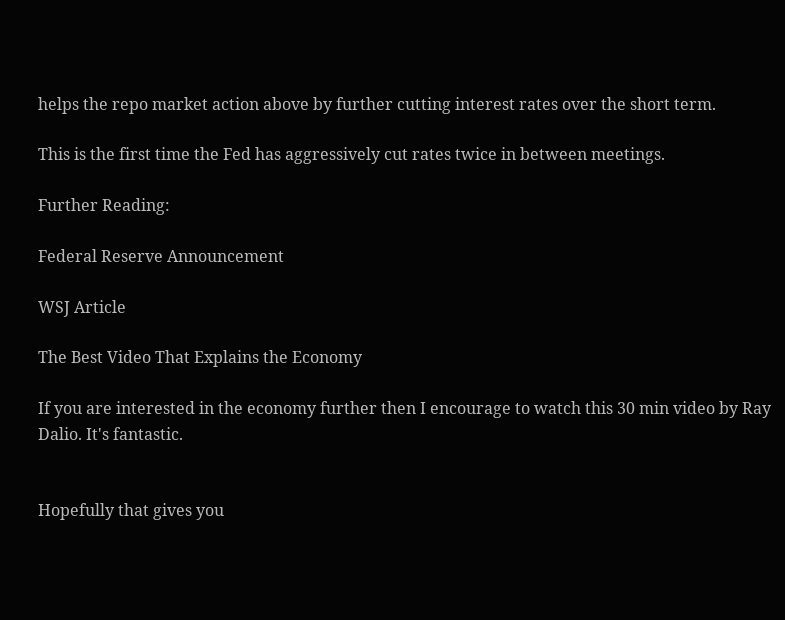helps the repo market action above by further cutting interest rates over the short term.

This is the first time the Fed has aggressively cut rates twice in between meetings.

Further Reading:

Federal Reserve Announcement

WSJ Article

The Best Video That Explains the Economy

If you are interested in the economy further then I encourage to watch this 30 min video by Ray Dalio. It's fantastic.


Hopefully that gives you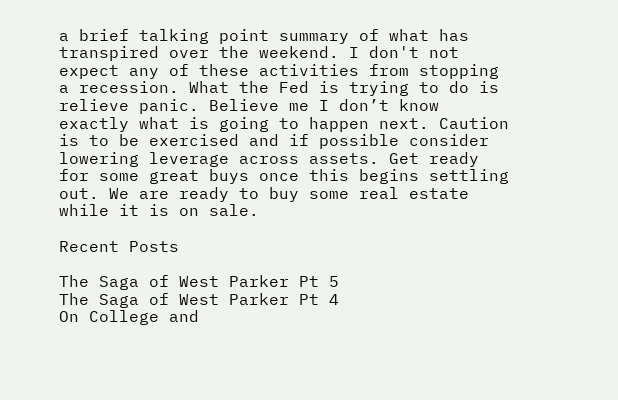a brief talking point summary of what has transpired over the weekend. I don't not expect any of these activities from stopping a recession. What the Fed is trying to do is relieve panic. Believe me I don’t know exactly what is going to happen next. Caution is to be exercised and if possible consider lowering leverage across assets. Get ready for some great buys once this begins settling out. We are ready to buy some real estate while it is on sale.

Recent Posts

The Saga of West Parker Pt 5
The Saga of West Parker Pt 4
On College and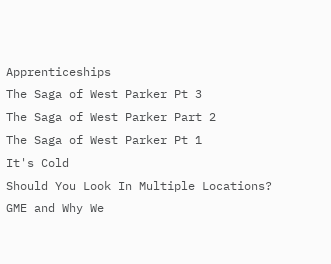Apprenticeships
The Saga of West Parker Pt 3
The Saga of West Parker Part 2
The Saga of West Parker Pt 1
It's Cold
Should You Look In Multiple Locations?
GME and Why We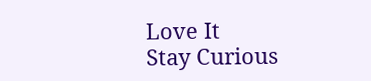Love It
Stay Curious